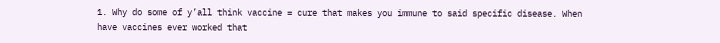1. Why do some of y’all think vaccine = cure that makes you immune to said specific disease. When have vaccines ever worked that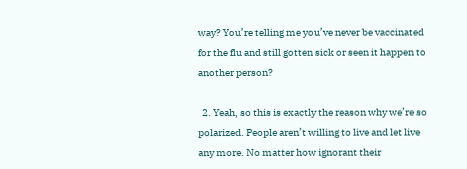way? You’re telling me you’ve never be vaccinated for the flu and still gotten sick or seen it happen to another person?

  2. Yeah, so this is exactly the reason why we’re so polarized. People aren’t willing to live and let live any more. No matter how ignorant their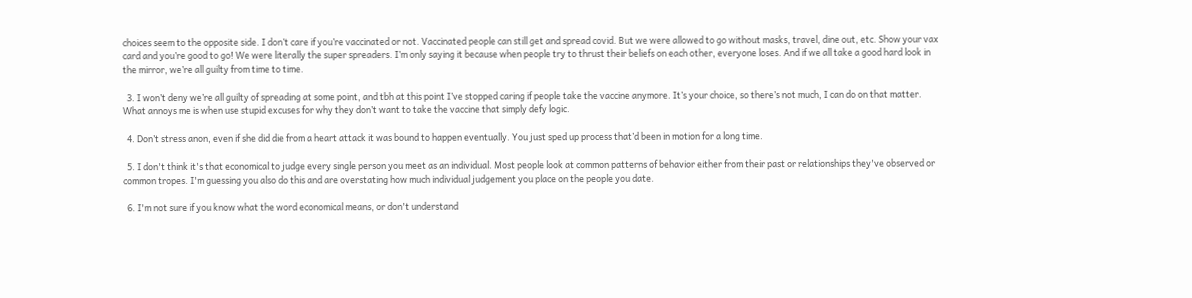choices seem to the opposite side. I don’t care if you’re vaccinated or not. Vaccinated people can still get and spread covid. But we were allowed to go without masks, travel, dine out, etc. Show your vax card and you’re good to go! We were literally the super spreaders. I’m only saying it because when people try to thrust their beliefs on each other, everyone loses. And if we all take a good hard look in the mirror, we’re all guilty from time to time.

  3. I won’t deny we’re all guilty of spreading at some point, and tbh at this point I’ve stopped caring if people take the vaccine anymore. It’s your choice, so there’s not much, I can do on that matter. What annoys me is when use stupid excuses for why they don’t want to take the vaccine that simply defy logic.

  4. Don’t stress anon, even if she did die from a heart attack it was bound to happen eventually. You just sped up process that’d been in motion for a long time.

  5. I don't think it's that economical to judge every single person you meet as an individual. Most people look at common patterns of behavior either from their past or relationships they've observed or common tropes. I'm guessing you also do this and are overstating how much individual judgement you place on the people you date.

  6. I'm not sure if you know what the word economical means, or don't understand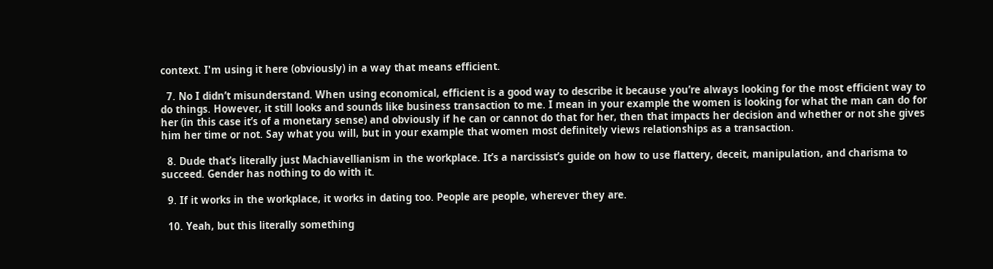context. I'm using it here (obviously) in a way that means efficient.

  7. No I didn’t misunderstand. When using economical, efficient is a good way to describe it because you’re always looking for the most efficient way to do things. However, it still looks and sounds like business transaction to me. I mean in your example the women is looking for what the man can do for her (in this case it’s of a monetary sense) and obviously if he can or cannot do that for her, then that impacts her decision and whether or not she gives him her time or not. Say what you will, but in your example that women most definitely views relationships as a transaction.

  8. Dude that’s literally just Machiavellianism in the workplace. It’s a narcissist’s guide on how to use flattery, deceit, manipulation, and charisma to succeed. Gender has nothing to do with it.

  9. If it works in the workplace, it works in dating too. People are people, wherever they are.

  10. Yeah, but this literally something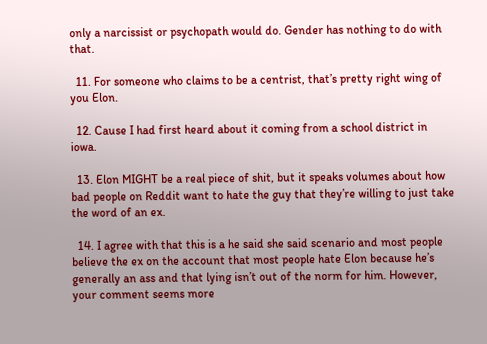only a narcissist or psychopath would do. Gender has nothing to do with that.

  11. For someone who claims to be a centrist, that’s pretty right wing of you Elon.

  12. Cause I had first heard about it coming from a school district in iowa.

  13. Elon MIGHT be a real piece of shit, but it speaks volumes about how bad people on Reddit want to hate the guy that they’re willing to just take the word of an ex.

  14. I agree with that this is a he said she said scenario and most people believe the ex on the account that most people hate Elon because he’s generally an ass and that lying isn’t out of the norm for him. However, your comment seems more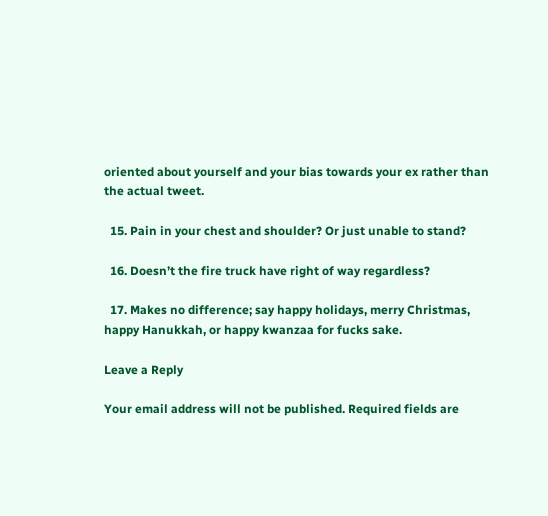oriented about yourself and your bias towards your ex rather than the actual tweet.

  15. Pain in your chest and shoulder? Or just unable to stand?

  16. Doesn’t the fire truck have right of way regardless?

  17. Makes no difference; say happy holidays, merry Christmas, happy Hanukkah, or happy kwanzaa for fucks sake.

Leave a Reply

Your email address will not be published. Required fields are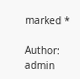marked *

Author: admin